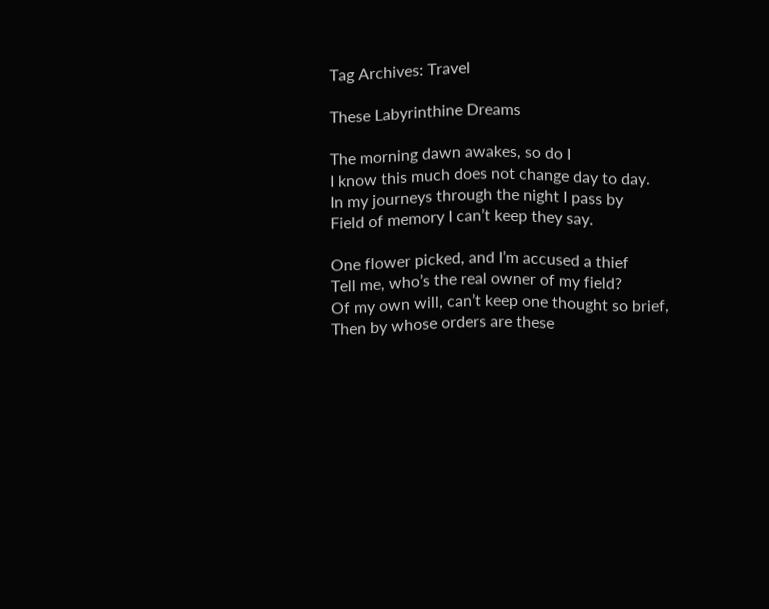Tag Archives: Travel

These Labyrinthine Dreams

The morning dawn awakes, so do I
I know this much does not change day to day.
In my journeys through the night I pass by
Field of memory I can’t keep they say.

One flower picked, and I’m accused a thief
Tell me, who’s the real owner of my field?
Of my own will, can’t keep one thought so brief,
Then by whose orders are these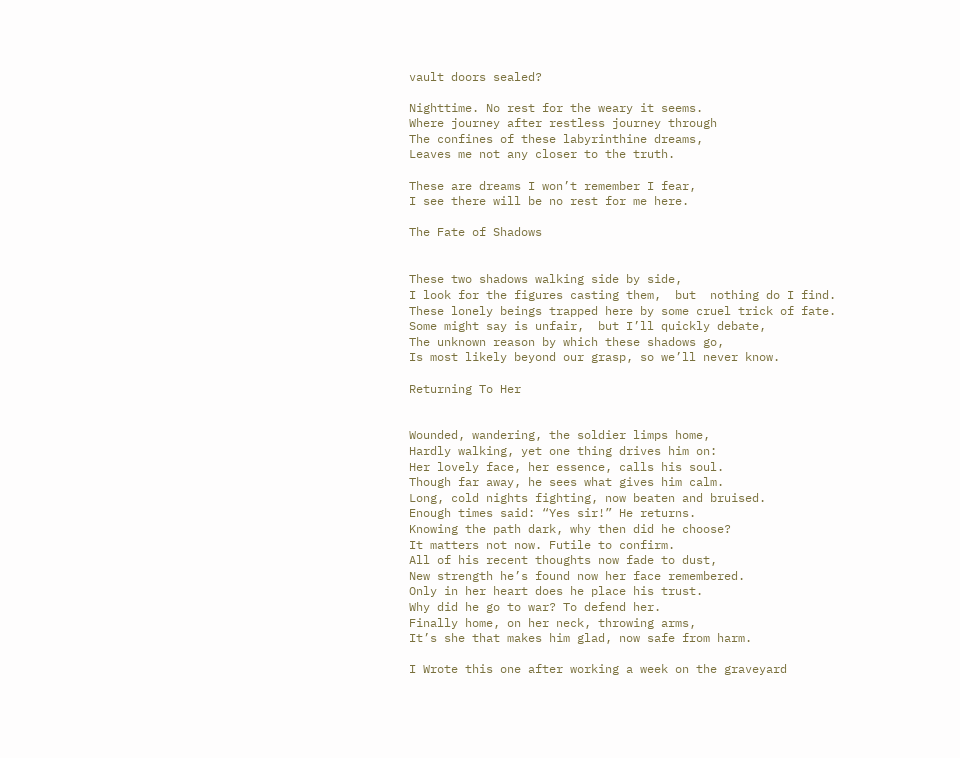vault doors sealed?

Nighttime. No rest for the weary it seems.
Where journey after restless journey through
The confines of these labyrinthine dreams,
Leaves me not any closer to the truth.

These are dreams I won’t remember I fear,
I see there will be no rest for me here.

The Fate of Shadows


These two shadows walking side by side,
I look for the figures casting them,  but  nothing do I find.
These lonely beings trapped here by some cruel trick of fate.
Some might say is unfair,  but I’ll quickly debate,
The unknown reason by which these shadows go,
Is most likely beyond our grasp, so we’ll never know.

Returning To Her


Wounded, wandering, the soldier limps home,
Hardly walking, yet one thing drives him on:
Her lovely face, her essence, calls his soul.
Though far away, he sees what gives him calm.
Long, cold nights fighting, now beaten and bruised.
Enough times said: “Yes sir!” He returns.
Knowing the path dark, why then did he choose?
It matters not now. Futile to confirm.
All of his recent thoughts now fade to dust,
New strength he’s found now her face remembered.
Only in her heart does he place his trust.
Why did he go to war? To defend her.
Finally home, on her neck, throwing arms,
It’s she that makes him glad, now safe from harm.

I Wrote this one after working a week on the graveyard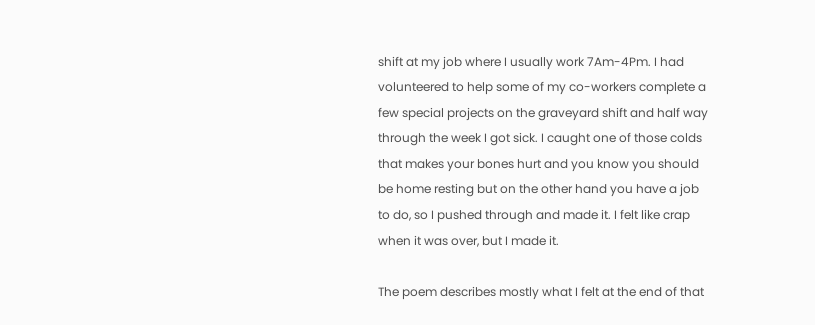shift at my job where I usually work 7Am-4Pm. I had volunteered to help some of my co-workers complete a few special projects on the graveyard shift and half way through the week I got sick. I caught one of those colds that makes your bones hurt and you know you should be home resting but on the other hand you have a job to do, so I pushed through and made it. I felt like crap when it was over, but I made it.

The poem describes mostly what I felt at the end of that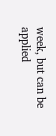week, but can be applied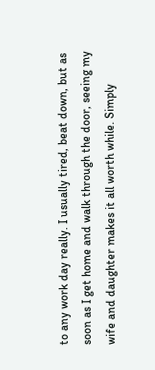to any work day really. I usually tired, beat down, but as soon as I get home and walk through the door, seeing my wife and daughter makes it all worth while. Simply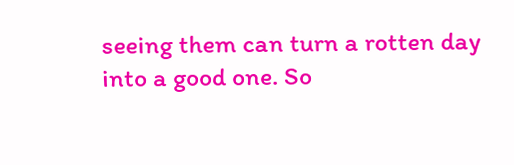seeing them can turn a rotten day into a good one. So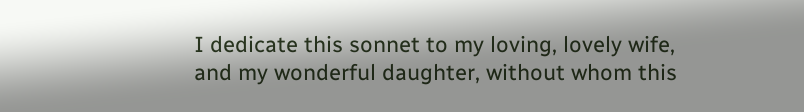I dedicate this sonnet to my loving, lovely wife, and my wonderful daughter, without whom this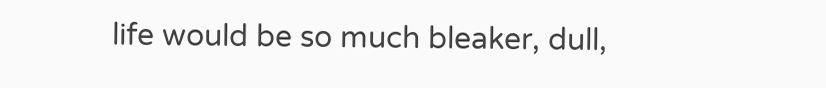life would be so much bleaker, dull,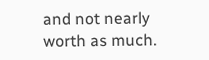and not nearly worth as much.